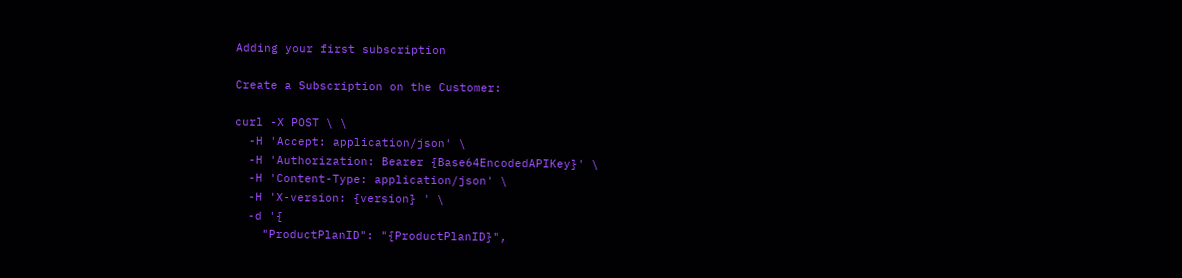Adding your first subscription

Create a Subscription on the Customer:

curl -X POST \ \
  -H 'Accept: application/json' \
  -H 'Authorization: Bearer {Base64EncodedAPIKey}' \
  -H 'Content-Type: application/json' \
  -H 'X-version: {version} ' \
  -d '{
    "ProductPlanID": "{ProductPlanID}",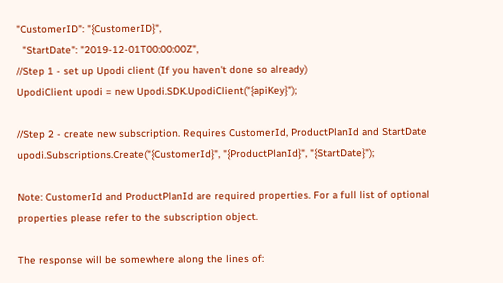"CustomerID": "{CustomerID}",
  "StartDate": "2019-12-01T00:00:00Z",
//Step 1 - set up Upodi client (If you haven't done so already)
UpodiClient upodi = new Upodi.SDK.UpodiClient("{apiKey}");

//Step 2 - create new subscription. Requires CustomerId, ProductPlanId and StartDate
upodi.Subscriptions.Create("{CustomerId}", "{ProductPlanId}", "{StartDate}");

Note: CustomerId and ProductPlanId are required properties. For a full list of optional properties please refer to the subscription object.

The response will be somewhere along the lines of: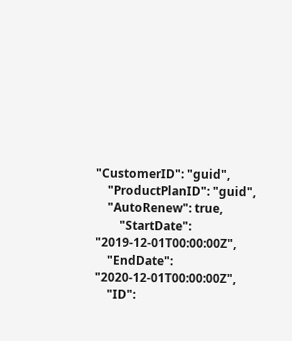"CustomerID": "guid",
    "ProductPlanID": "guid",
    "AutoRenew": true,
        "StartDate": "2019-12-01T00:00:00Z",
    "EndDate": "2020-12-01T00:00:00Z",
    "ID":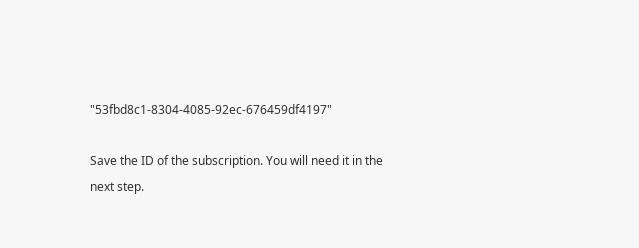"53fbd8c1-8304-4085-92ec-676459df4197"

Save the ID of the subscription. You will need it in the next step.